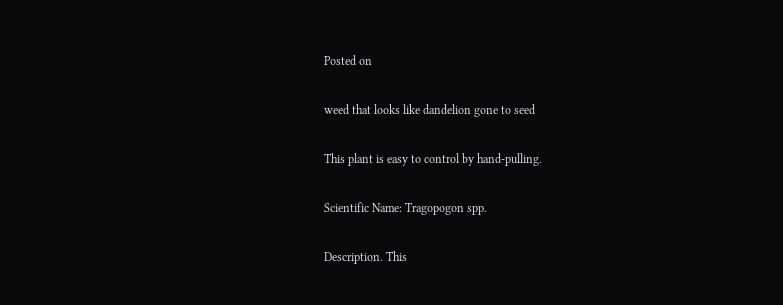Posted on

weed that looks like dandelion gone to seed

This plant is easy to control by hand-pulling.

Scientific Name: Tragopogon spp.

Description. This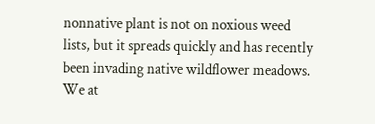nonnative plant is not on noxious weed lists, but it spreads quickly and has recently been invading native wildflower meadows. We at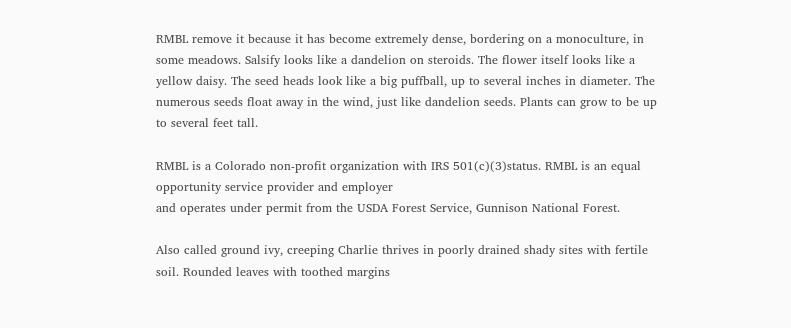RMBL remove it because it has become extremely dense, bordering on a monoculture, in some meadows. Salsify looks like a dandelion on steroids. The flower itself looks like a yellow daisy. The seed heads look like a big puffball, up to several inches in diameter. The numerous seeds float away in the wind, just like dandelion seeds. Plants can grow to be up to several feet tall.

RMBL is a Colorado non-profit organization with IRS 501(c)(3)status. RMBL is an equal opportunity service provider and employer
and operates under permit from the USDA Forest Service, Gunnison National Forest.

Also called ground ivy, creeping Charlie thrives in poorly drained shady sites with fertile soil. Rounded leaves with toothed margins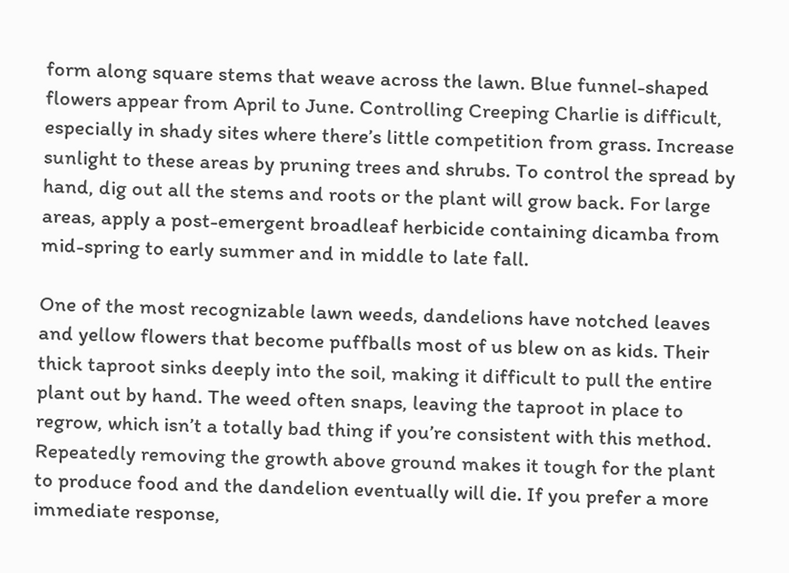form along square stems that weave across the lawn. Blue funnel-shaped flowers appear from April to June. Controlling Creeping Charlie is difficult, especially in shady sites where there’s little competition from grass. Increase sunlight to these areas by pruning trees and shrubs. To control the spread by hand, dig out all the stems and roots or the plant will grow back. For large areas, apply a post-emergent broadleaf herbicide containing dicamba from mid-spring to early summer and in middle to late fall.

One of the most recognizable lawn weeds, dandelions have notched leaves and yellow flowers that become puffballs most of us blew on as kids. Their thick taproot sinks deeply into the soil, making it difficult to pull the entire plant out by hand. The weed often snaps, leaving the taproot in place to regrow, which isn’t a totally bad thing if you’re consistent with this method. Repeatedly removing the growth above ground makes it tough for the plant to produce food and the dandelion eventually will die. If you prefer a more immediate response,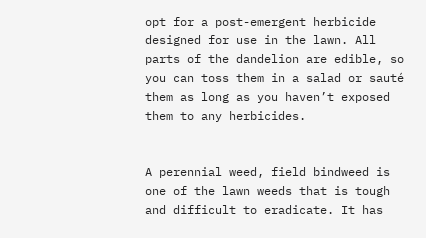opt for a post-emergent herbicide designed for use in the lawn. All parts of the dandelion are edible, so you can toss them in a salad or sauté them as long as you haven’t exposed them to any herbicides.


A perennial weed, field bindweed is one of the lawn weeds that is tough and difficult to eradicate. It has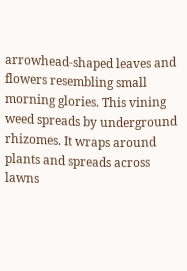arrowhead-shaped leaves and flowers resembling small morning glories. This vining weed spreads by underground rhizomes. It wraps around plants and spreads across lawns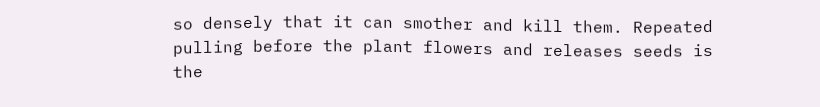so densely that it can smother and kill them. Repeated pulling before the plant flowers and releases seeds is the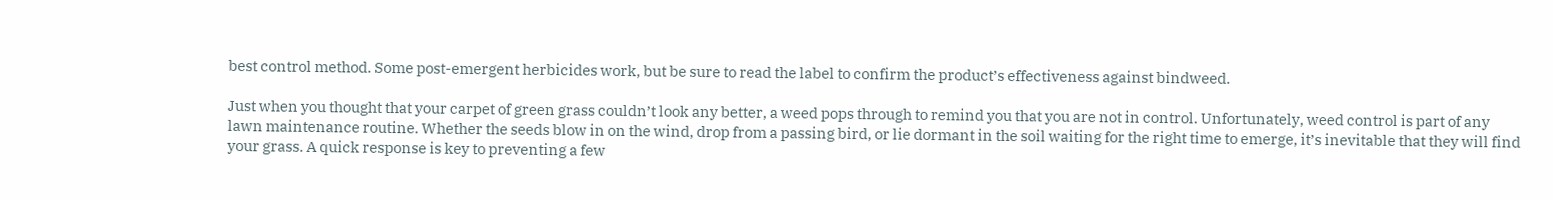best control method. Some post-emergent herbicides work, but be sure to read the label to confirm the product’s effectiveness against bindweed.

Just when you thought that your carpet of green grass couldn’t look any better, a weed pops through to remind you that you are not in control. Unfortunately, weed control is part of any lawn maintenance routine. Whether the seeds blow in on the wind, drop from a passing bird, or lie dormant in the soil waiting for the right time to emerge, it’s inevitable that they will find your grass. A quick response is key to preventing a few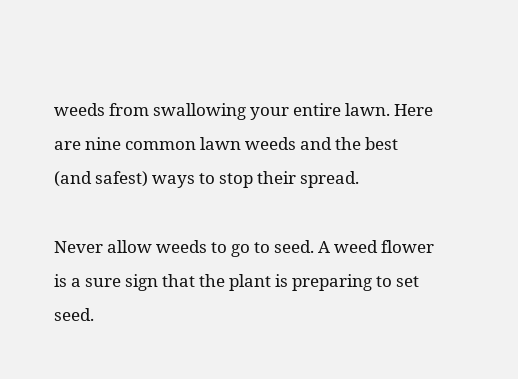weeds from swallowing your entire lawn. Here are nine common lawn weeds and the best (and safest) ways to stop their spread.

Never allow weeds to go to seed. A weed flower is a sure sign that the plant is preparing to set seed.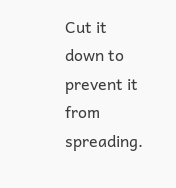Cut it down to prevent it from spreading.